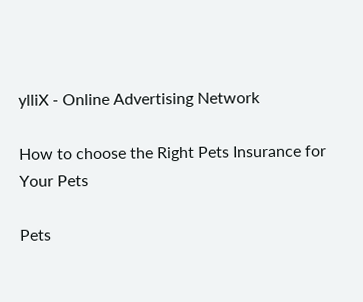ylliX - Online Advertising Network

How to choose the Right Pets Insurance for Your Pets

Pets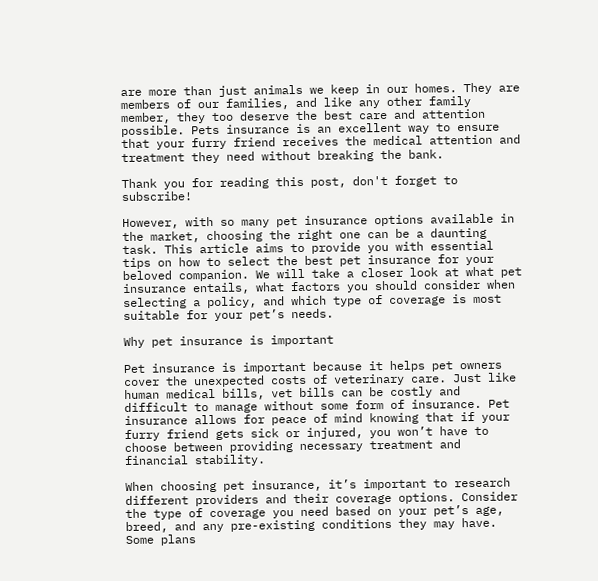are more than just animals we keep in our homes. They are members of our families, and like any other family member, they too deserve the best care and attention possible. Pets insurance is an excellent way to ensure that your furry friend receives the medical attention and treatment they need without breaking the bank.

Thank you for reading this post, don't forget to subscribe!

However, with so many pet insurance options available in the market, choosing the right one can be a daunting task. This article aims to provide you with essential tips on how to select the best pet insurance for your beloved companion. We will take a closer look at what pet insurance entails, what factors you should consider when selecting a policy, and which type of coverage is most suitable for your pet’s needs.

Why pet insurance is important

Pet insurance is important because it helps pet owners cover the unexpected costs of veterinary care. Just like human medical bills, vet bills can be costly and difficult to manage without some form of insurance. Pet insurance allows for peace of mind knowing that if your furry friend gets sick or injured, you won’t have to choose between providing necessary treatment and financial stability.

When choosing pet insurance, it’s important to research different providers and their coverage options. Consider the type of coverage you need based on your pet’s age, breed, and any pre-existing conditions they may have. Some plans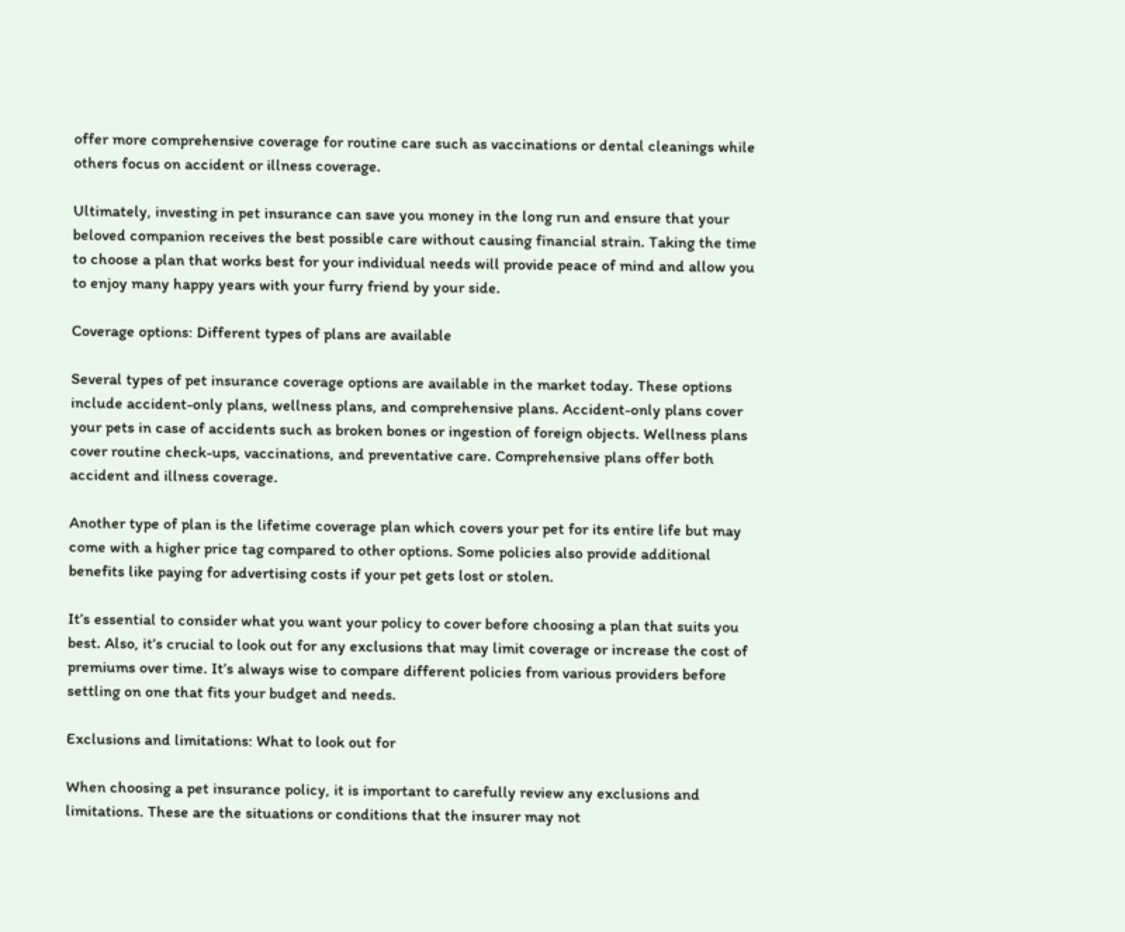offer more comprehensive coverage for routine care such as vaccinations or dental cleanings while others focus on accident or illness coverage.

Ultimately, investing in pet insurance can save you money in the long run and ensure that your beloved companion receives the best possible care without causing financial strain. Taking the time to choose a plan that works best for your individual needs will provide peace of mind and allow you to enjoy many happy years with your furry friend by your side.

Coverage options: Different types of plans are available

Several types of pet insurance coverage options are available in the market today. These options include accident-only plans, wellness plans, and comprehensive plans. Accident-only plans cover your pets in case of accidents such as broken bones or ingestion of foreign objects. Wellness plans cover routine check-ups, vaccinations, and preventative care. Comprehensive plans offer both accident and illness coverage.

Another type of plan is the lifetime coverage plan which covers your pet for its entire life but may come with a higher price tag compared to other options. Some policies also provide additional benefits like paying for advertising costs if your pet gets lost or stolen.

It’s essential to consider what you want your policy to cover before choosing a plan that suits you best. Also, it’s crucial to look out for any exclusions that may limit coverage or increase the cost of premiums over time. It’s always wise to compare different policies from various providers before settling on one that fits your budget and needs.

Exclusions and limitations: What to look out for

When choosing a pet insurance policy, it is important to carefully review any exclusions and limitations. These are the situations or conditions that the insurer may not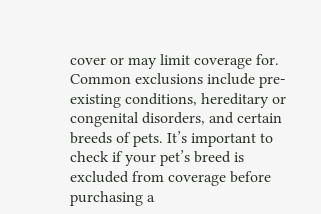cover or may limit coverage for. Common exclusions include pre-existing conditions, hereditary or congenital disorders, and certain breeds of pets. It’s important to check if your pet’s breed is excluded from coverage before purchasing a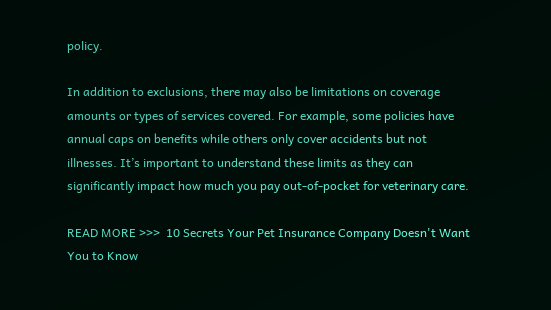policy.

In addition to exclusions, there may also be limitations on coverage amounts or types of services covered. For example, some policies have annual caps on benefits while others only cover accidents but not illnesses. It’s important to understand these limits as they can significantly impact how much you pay out-of-pocket for veterinary care.

READ MORE >>>  10 Secrets Your Pet Insurance Company Doesn't Want You to Know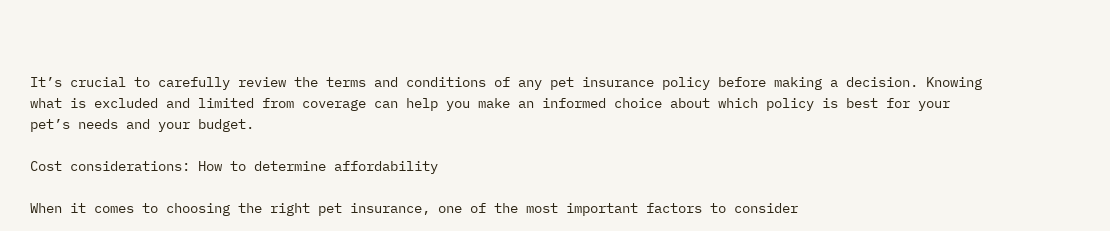It’s crucial to carefully review the terms and conditions of any pet insurance policy before making a decision. Knowing what is excluded and limited from coverage can help you make an informed choice about which policy is best for your pet’s needs and your budget.

Cost considerations: How to determine affordability

When it comes to choosing the right pet insurance, one of the most important factors to consider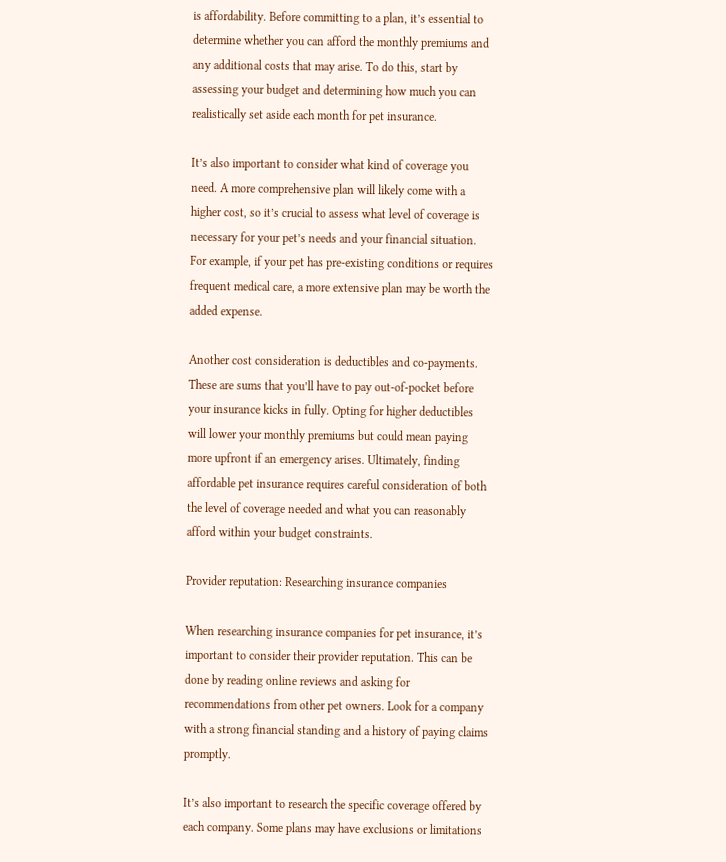is affordability. Before committing to a plan, it’s essential to determine whether you can afford the monthly premiums and any additional costs that may arise. To do this, start by assessing your budget and determining how much you can realistically set aside each month for pet insurance.

It’s also important to consider what kind of coverage you need. A more comprehensive plan will likely come with a higher cost, so it’s crucial to assess what level of coverage is necessary for your pet’s needs and your financial situation. For example, if your pet has pre-existing conditions or requires frequent medical care, a more extensive plan may be worth the added expense.

Another cost consideration is deductibles and co-payments. These are sums that you’ll have to pay out-of-pocket before your insurance kicks in fully. Opting for higher deductibles will lower your monthly premiums but could mean paying more upfront if an emergency arises. Ultimately, finding affordable pet insurance requires careful consideration of both the level of coverage needed and what you can reasonably afford within your budget constraints.

Provider reputation: Researching insurance companies

When researching insurance companies for pet insurance, it’s important to consider their provider reputation. This can be done by reading online reviews and asking for recommendations from other pet owners. Look for a company with a strong financial standing and a history of paying claims promptly.

It’s also important to research the specific coverage offered by each company. Some plans may have exclusions or limitations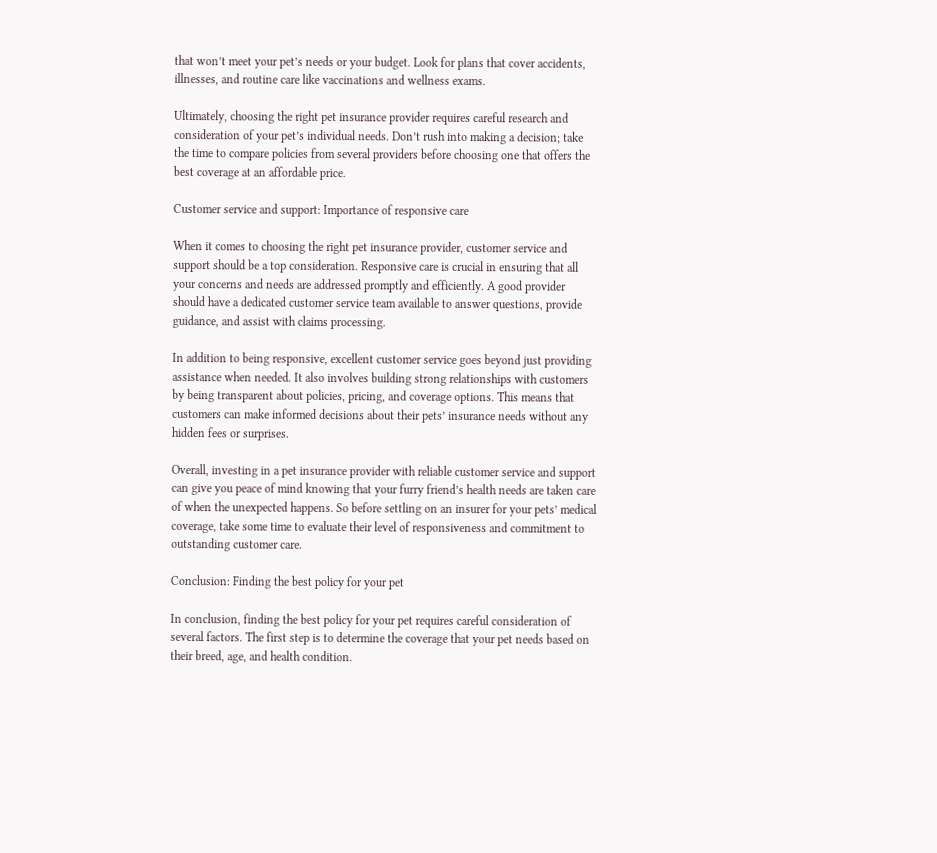that won’t meet your pet’s needs or your budget. Look for plans that cover accidents, illnesses, and routine care like vaccinations and wellness exams.

Ultimately, choosing the right pet insurance provider requires careful research and consideration of your pet’s individual needs. Don’t rush into making a decision; take the time to compare policies from several providers before choosing one that offers the best coverage at an affordable price.

Customer service and support: Importance of responsive care

When it comes to choosing the right pet insurance provider, customer service and support should be a top consideration. Responsive care is crucial in ensuring that all your concerns and needs are addressed promptly and efficiently. A good provider should have a dedicated customer service team available to answer questions, provide guidance, and assist with claims processing.

In addition to being responsive, excellent customer service goes beyond just providing assistance when needed. It also involves building strong relationships with customers by being transparent about policies, pricing, and coverage options. This means that customers can make informed decisions about their pets’ insurance needs without any hidden fees or surprises.

Overall, investing in a pet insurance provider with reliable customer service and support can give you peace of mind knowing that your furry friend’s health needs are taken care of when the unexpected happens. So before settling on an insurer for your pets’ medical coverage, take some time to evaluate their level of responsiveness and commitment to outstanding customer care.

Conclusion: Finding the best policy for your pet

In conclusion, finding the best policy for your pet requires careful consideration of several factors. The first step is to determine the coverage that your pet needs based on their breed, age, and health condition.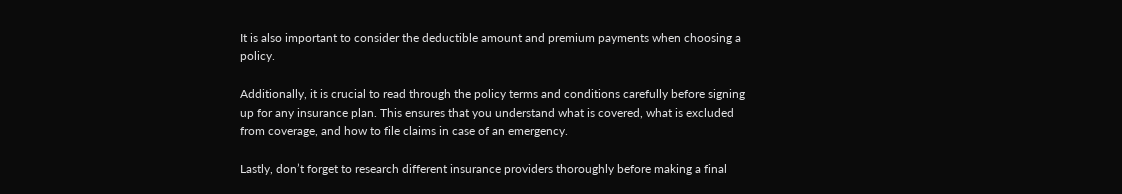It is also important to consider the deductible amount and premium payments when choosing a policy.

Additionally, it is crucial to read through the policy terms and conditions carefully before signing up for any insurance plan. This ensures that you understand what is covered, what is excluded from coverage, and how to file claims in case of an emergency.

Lastly, don’t forget to research different insurance providers thoroughly before making a final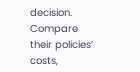decision. Compare their policies’ costs,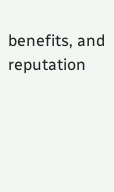benefits, and reputation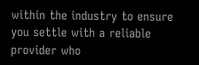within the industry to ensure you settle with a reliable provider who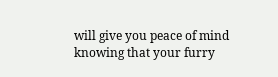will give you peace of mind knowing that your furry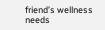friend’s wellness needs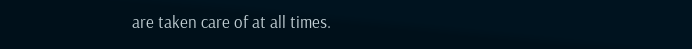are taken care of at all times.